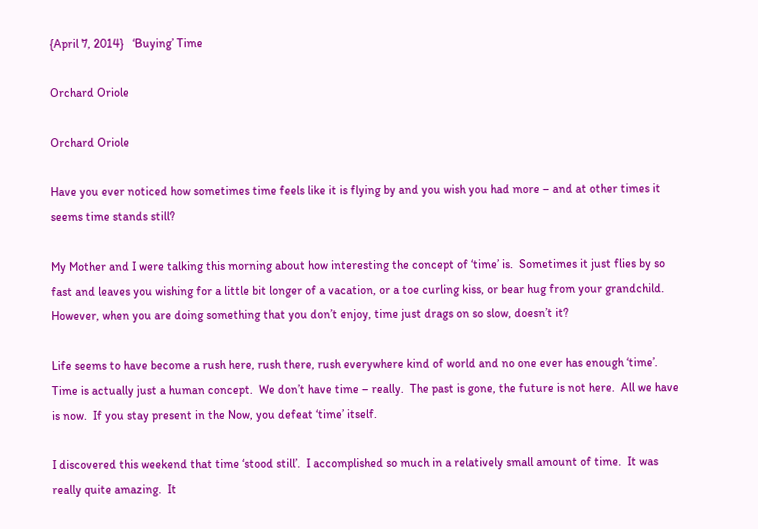{April 7, 2014}   ‘Buying’ Time

Orchard Oriole

Orchard Oriole

Have you ever noticed how sometimes time feels like it is flying by and you wish you had more – and at other times it seems time stands still?

My Mother and I were talking this morning about how interesting the concept of ‘time’ is.  Sometimes it just flies by so fast and leaves you wishing for a little bit longer of a vacation, or a toe curling kiss, or bear hug from your grandchild.  However, when you are doing something that you don’t enjoy, time just drags on so slow, doesn’t it?

Life seems to have become a rush here, rush there, rush everywhere kind of world and no one ever has enough ‘time’.  Time is actually just a human concept.  We don’t have time – really.  The past is gone, the future is not here.  All we have is now.  If you stay present in the Now, you defeat ‘time’ itself.

I discovered this weekend that time ‘stood still’.  I accomplished so much in a relatively small amount of time.  It was really quite amazing.  It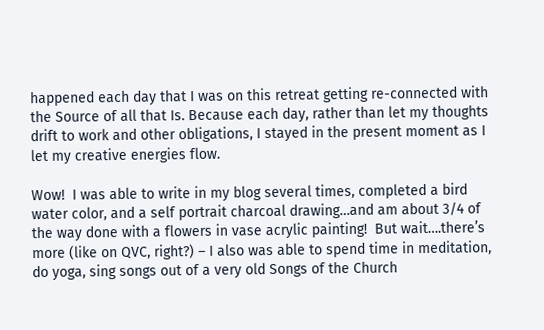happened each day that I was on this retreat getting re-connected with the Source of all that Is. Because each day, rather than let my thoughts drift to work and other obligations, I stayed in the present moment as I let my creative energies flow.

Wow!  I was able to write in my blog several times, completed a bird water color, and a self portrait charcoal drawing…and am about 3/4 of the way done with a flowers in vase acrylic painting!  But wait….there’s more (like on QVC, right?) – I also was able to spend time in meditation, do yoga, sing songs out of a very old Songs of the Church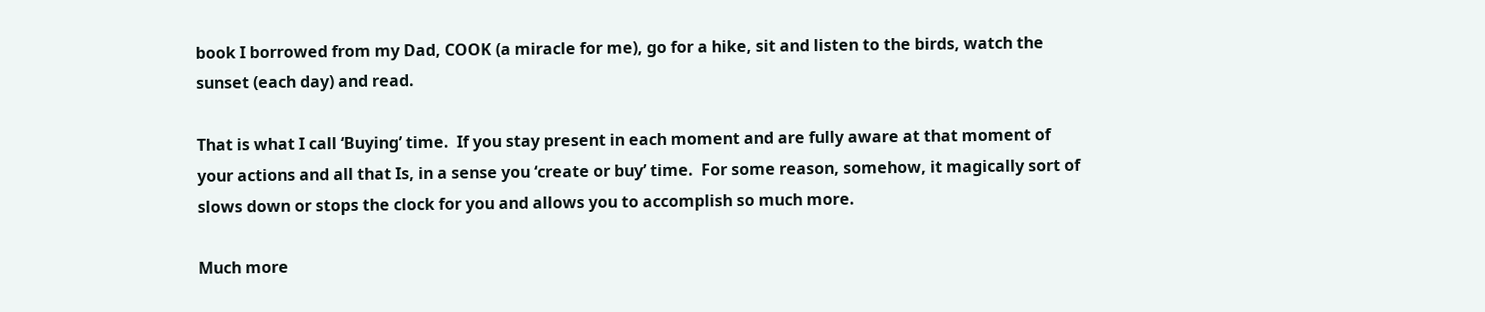book I borrowed from my Dad, COOK (a miracle for me), go for a hike, sit and listen to the birds, watch the sunset (each day) and read.

That is what I call ‘Buying’ time.  If you stay present in each moment and are fully aware at that moment of your actions and all that Is, in a sense you ‘create or buy’ time.  For some reason, somehow, it magically sort of slows down or stops the clock for you and allows you to accomplish so much more.

Much more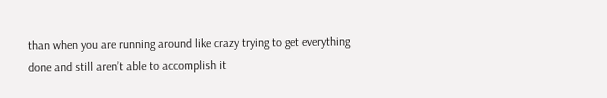than when you are running around like crazy trying to get everything done and still aren’t able to accomplish it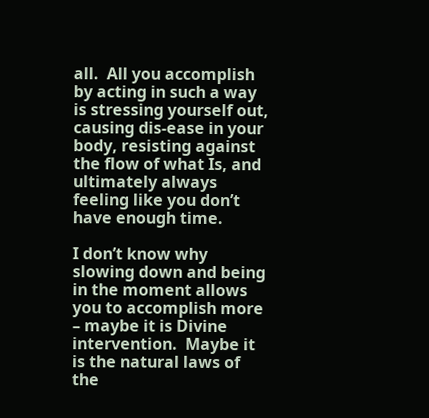all.  All you accomplish by acting in such a way is stressing yourself out, causing dis-ease in your body, resisting against the flow of what Is, and ultimately always feeling like you don’t have enough time.

I don’t know why slowing down and being in the moment allows you to accomplish more – maybe it is Divine intervention.  Maybe it is the natural laws of the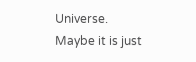Universe.  Maybe it is just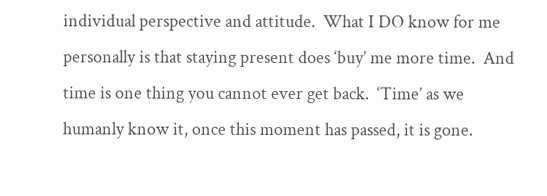individual perspective and attitude.  What I DO know for me personally is that staying present does ‘buy’ me more time.  And time is one thing you cannot ever get back.  ‘Time’ as we humanly know it, once this moment has passed, it is gone.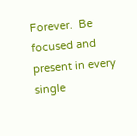Forever.  Be focused and present in every single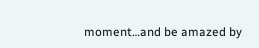moment…and be amazed by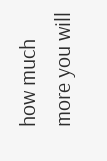how much more you will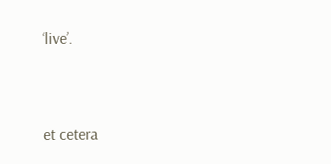‘live’.



et cetera